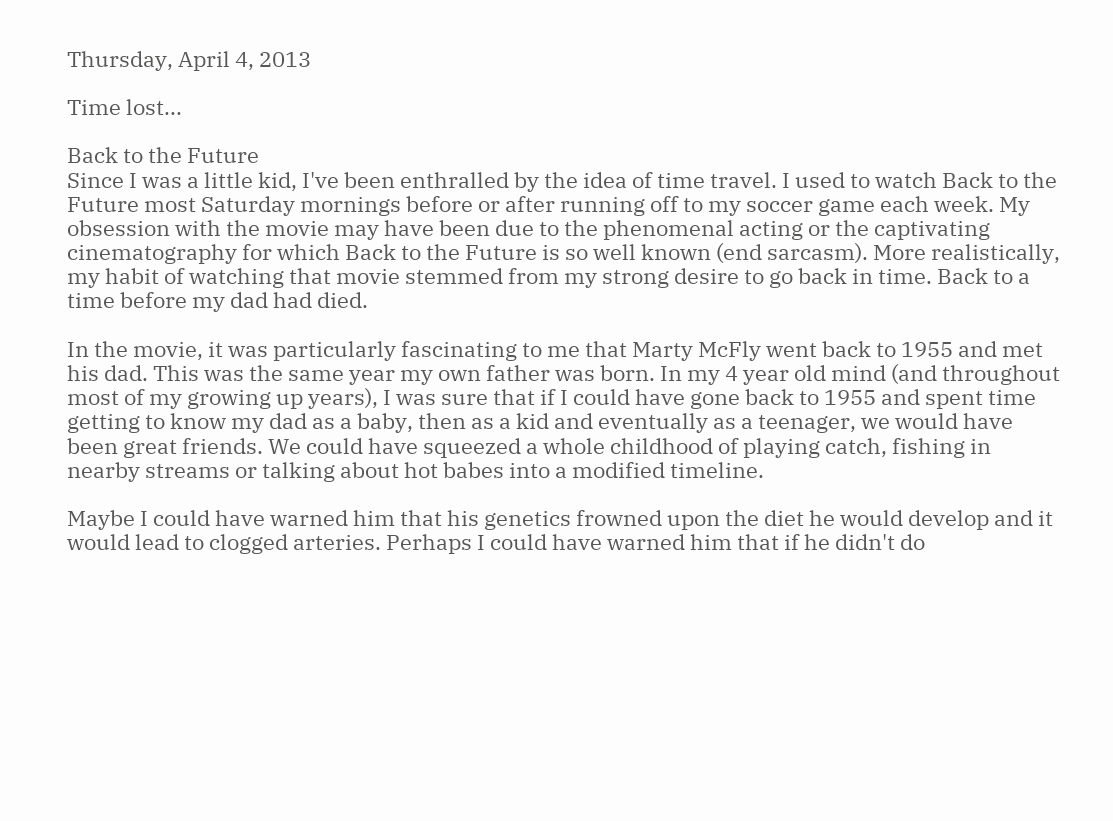Thursday, April 4, 2013

Time lost...

Back to the Future
Since I was a little kid, I've been enthralled by the idea of time travel. I used to watch Back to the Future most Saturday mornings before or after running off to my soccer game each week. My obsession with the movie may have been due to the phenomenal acting or the captivating cinematography for which Back to the Future is so well known (end sarcasm). More realistically, my habit of watching that movie stemmed from my strong desire to go back in time. Back to a time before my dad had died.

In the movie, it was particularly fascinating to me that Marty McFly went back to 1955 and met his dad. This was the same year my own father was born. In my 4 year old mind (and throughout most of my growing up years), I was sure that if I could have gone back to 1955 and spent time getting to know my dad as a baby, then as a kid and eventually as a teenager, we would have been great friends. We could have squeezed a whole childhood of playing catch, fishing in nearby streams or talking about hot babes into a modified timeline.

Maybe I could have warned him that his genetics frowned upon the diet he would develop and it would lead to clogged arteries. Perhaps I could have warned him that if he didn't do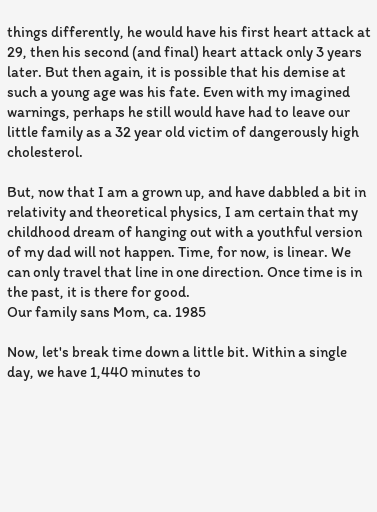things differently, he would have his first heart attack at 29, then his second (and final) heart attack only 3 years later. But then again, it is possible that his demise at such a young age was his fate. Even with my imagined warnings, perhaps he still would have had to leave our little family as a 32 year old victim of dangerously high cholesterol.

But, now that I am a grown up, and have dabbled a bit in relativity and theoretical physics, I am certain that my childhood dream of hanging out with a youthful version of my dad will not happen. Time, for now, is linear. We can only travel that line in one direction. Once time is in the past, it is there for good.
Our family sans Mom, ca. 1985

Now, let's break time down a little bit. Within a single day, we have 1,440 minutes to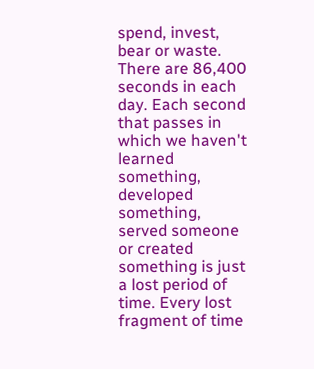spend, invest, bear or waste. There are 86,400 seconds in each day. Each second that passes in which we haven't learned something, developed something, served someone or created something is just a lost period of time. Every lost fragment of time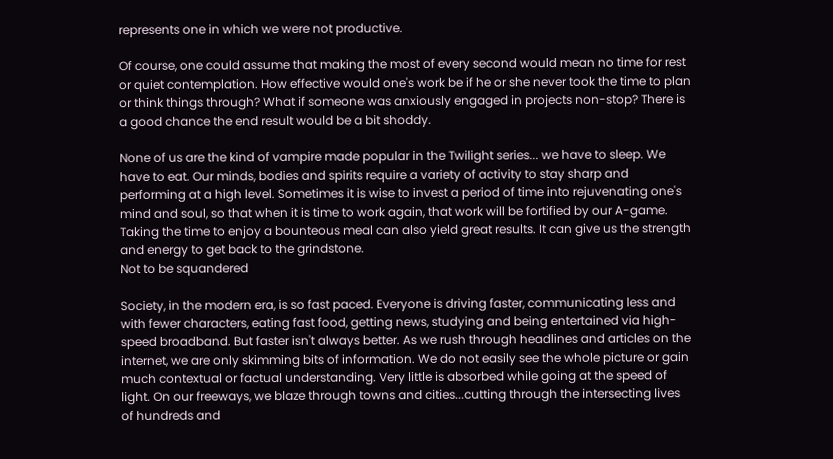represents one in which we were not productive.

Of course, one could assume that making the most of every second would mean no time for rest or quiet contemplation. How effective would one's work be if he or she never took the time to plan or think things through? What if someone was anxiously engaged in projects non-stop? There is a good chance the end result would be a bit shoddy.

None of us are the kind of vampire made popular in the Twilight series... we have to sleep. We have to eat. Our minds, bodies and spirits require a variety of activity to stay sharp and performing at a high level. Sometimes it is wise to invest a period of time into rejuvenating one's mind and soul, so that when it is time to work again, that work will be fortified by our A-game. Taking the time to enjoy a bounteous meal can also yield great results. It can give us the strength and energy to get back to the grindstone.
Not to be squandered

Society, in the modern era, is so fast paced. Everyone is driving faster, communicating less and with fewer characters, eating fast food, getting news, studying and being entertained via high-speed broadband. But faster isn't always better. As we rush through headlines and articles on the internet, we are only skimming bits of information. We do not easily see the whole picture or gain much contextual or factual understanding. Very little is absorbed while going at the speed of light. On our freeways, we blaze through towns and cities...cutting through the intersecting lives of hundreds and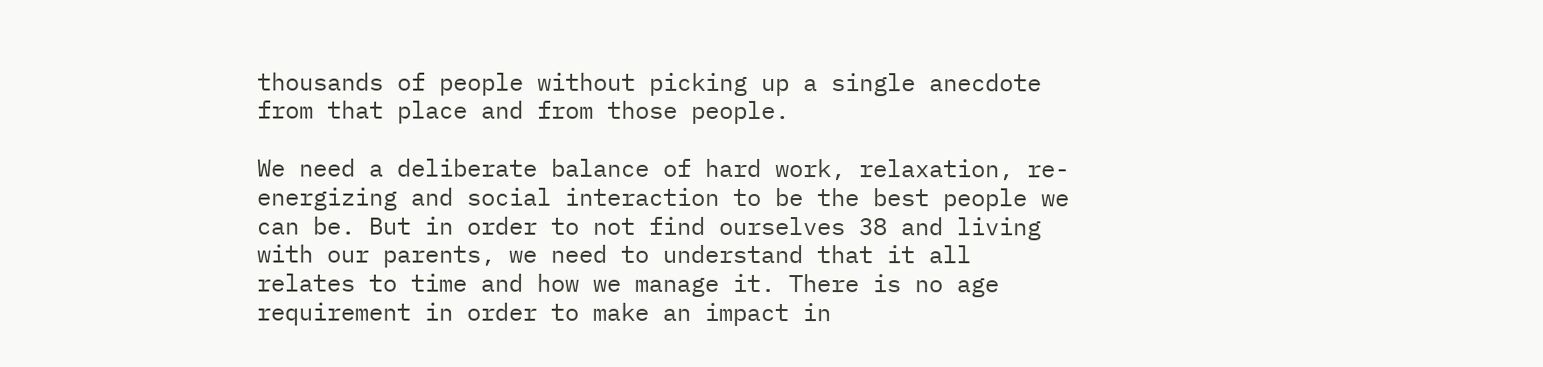thousands of people without picking up a single anecdote from that place and from those people.

We need a deliberate balance of hard work, relaxation, re-energizing and social interaction to be the best people we can be. But in order to not find ourselves 38 and living with our parents, we need to understand that it all relates to time and how we manage it. There is no age requirement in order to make an impact in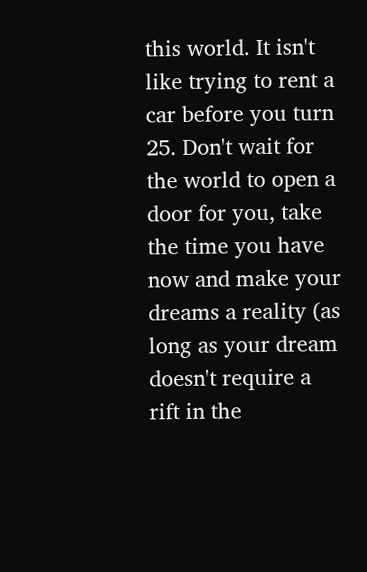this world. It isn't like trying to rent a car before you turn 25. Don't wait for the world to open a door for you, take the time you have now and make your dreams a reality (as long as your dream doesn't require a rift in the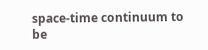space-time continuum to be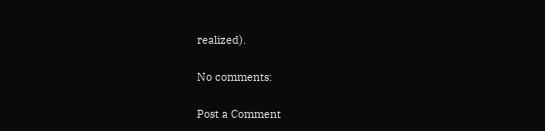realized).

No comments:

Post a Comment